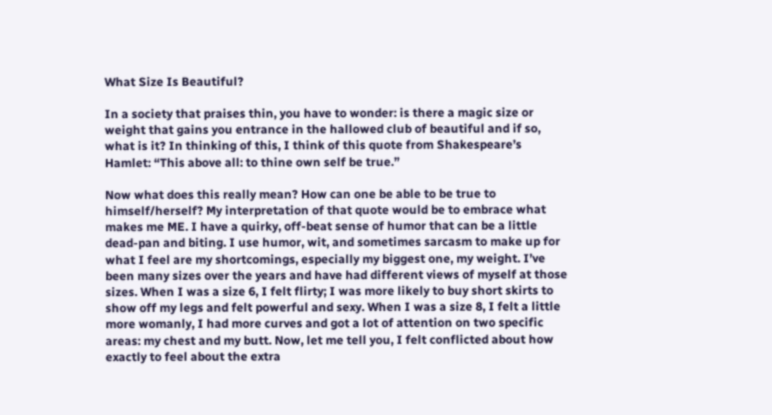What Size Is Beautiful?

In a society that praises thin, you have to wonder: is there a magic size or weight that gains you entrance in the hallowed club of beautiful and if so, what is it? In thinking of this, I think of this quote from Shakespeare’s Hamlet: “This above all: to thine own self be true.”

Now what does this really mean? How can one be able to be true to himself/herself? My interpretation of that quote would be to embrace what makes me ME. I have a quirky, off-beat sense of humor that can be a little dead-pan and biting. I use humor, wit, and sometimes sarcasm to make up for what I feel are my shortcomings, especially my biggest one, my weight. I’ve been many sizes over the years and have had different views of myself at those sizes. When I was a size 6, I felt flirty; I was more likely to buy short skirts to show off my legs and felt powerful and sexy. When I was a size 8, I felt a little more womanly, I had more curves and got a lot of attention on two specific areas: my chest and my butt. Now, let me tell you, I felt conflicted about how exactly to feel about the extra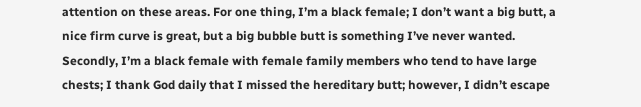attention on these areas. For one thing, I’m a black female; I don’t want a big butt, a nice firm curve is great, but a big bubble butt is something I’ve never wanted. Secondly, I’m a black female with female family members who tend to have large chests; I thank God daily that I missed the hereditary butt; however, I didn’t escape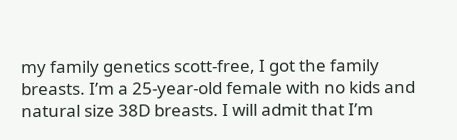my family genetics scott-free, I got the family breasts. I’m a 25-year-old female with no kids and natural size 38D breasts. I will admit that I’m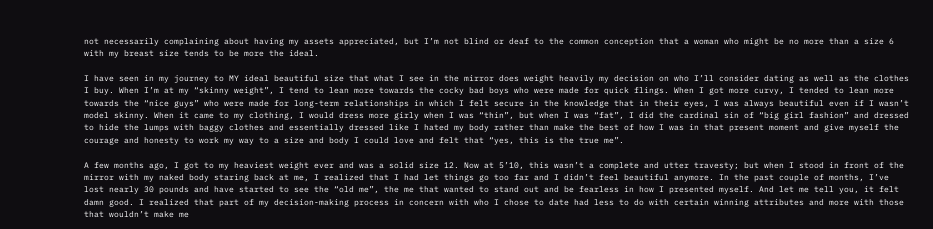not necessarily complaining about having my assets appreciated, but I’m not blind or deaf to the common conception that a woman who might be no more than a size 6 with my breast size tends to be more the ideal.

I have seen in my journey to MY ideal beautiful size that what I see in the mirror does weight heavily my decision on who I’ll consider dating as well as the clothes I buy. When I’m at my “skinny weight”, I tend to lean more towards the cocky bad boys who were made for quick flings. When I got more curvy, I tended to lean more towards the “nice guys” who were made for long-term relationships in which I felt secure in the knowledge that in their eyes, I was always beautiful even if I wasn’t model skinny. When it came to my clothing, I would dress more girly when I was “thin”, but when I was “fat”, I did the cardinal sin of “big girl fashion” and dressed to hide the lumps with baggy clothes and essentially dressed like I hated my body rather than make the best of how I was in that present moment and give myself the courage and honesty to work my way to a size and body I could love and felt that “yes, this is the true me”.

A few months ago, I got to my heaviest weight ever and was a solid size 12. Now at 5’10, this wasn’t a complete and utter travesty; but when I stood in front of the mirror with my naked body staring back at me, I realized that I had let things go too far and I didn’t feel beautiful anymore. In the past couple of months, I’ve lost nearly 30 pounds and have started to see the “old me”, the me that wanted to stand out and be fearless in how I presented myself. And let me tell you, it felt damn good. I realized that part of my decision-making process in concern with who I chose to date had less to do with certain winning attributes and more with those that wouldn’t make me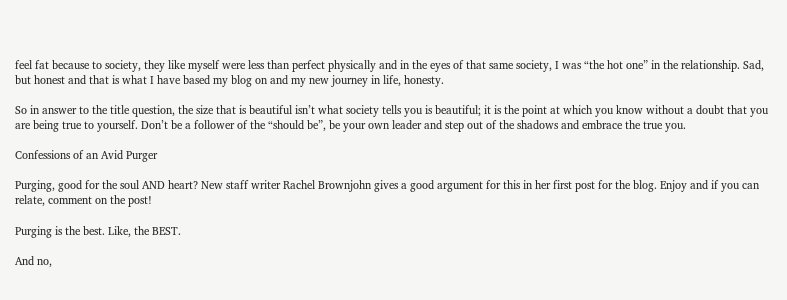feel fat because to society, they like myself were less than perfect physically and in the eyes of that same society, I was “the hot one” in the relationship. Sad, but honest and that is what I have based my blog on and my new journey in life, honesty.

So in answer to the title question, the size that is beautiful isn’t what society tells you is beautiful; it is the point at which you know without a doubt that you are being true to yourself. Don’t be a follower of the “should be”, be your own leader and step out of the shadows and embrace the true you.

Confessions of an Avid Purger

Purging, good for the soul AND heart? New staff writer Rachel Brownjohn gives a good argument for this in her first post for the blog. Enjoy and if you can relate, comment on the post!

Purging is the best. Like, the BEST.

And no,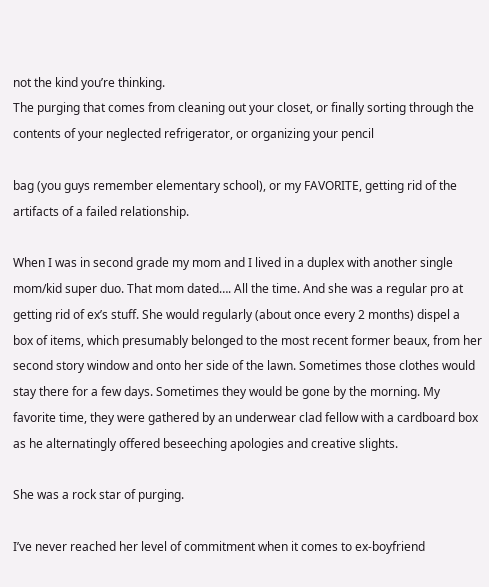not the kind you’re thinking.
The purging that comes from cleaning out your closet, or finally sorting through the contents of your neglected refrigerator, or organizing your pencil

bag (you guys remember elementary school), or my FAVORITE, getting rid of the artifacts of a failed relationship.

When I was in second grade my mom and I lived in a duplex with another single mom/kid super duo. That mom dated…. All the time. And she was a regular pro at getting rid of ex’s stuff. She would regularly (about once every 2 months) dispel a box of items, which presumably belonged to the most recent former beaux, from her second story window and onto her side of the lawn. Sometimes those clothes would stay there for a few days. Sometimes they would be gone by the morning. My favorite time, they were gathered by an underwear clad fellow with a cardboard box as he alternatingly offered beseeching apologies and creative slights.

She was a rock star of purging.

I’ve never reached her level of commitment when it comes to ex-boyfriend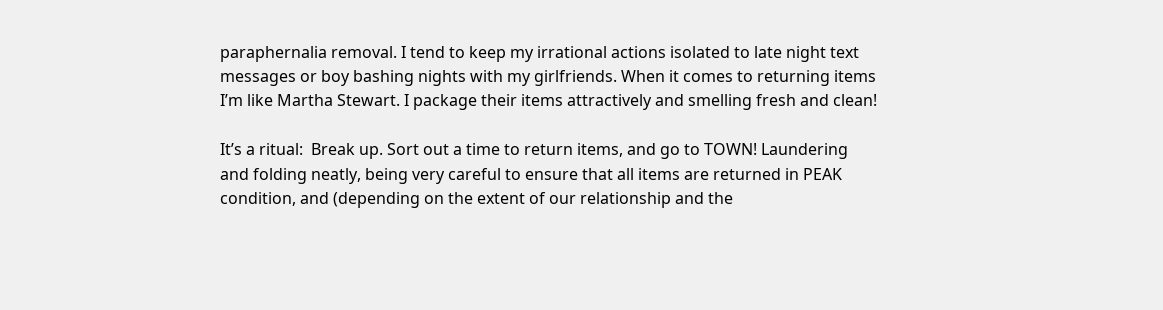paraphernalia removal. I tend to keep my irrational actions isolated to late night text messages or boy bashing nights with my girlfriends. When it comes to returning items I’m like Martha Stewart. I package their items attractively and smelling fresh and clean!

It’s a ritual:  Break up. Sort out a time to return items, and go to TOWN! Laundering and folding neatly, being very careful to ensure that all items are returned in PEAK condition, and (depending on the extent of our relationship and the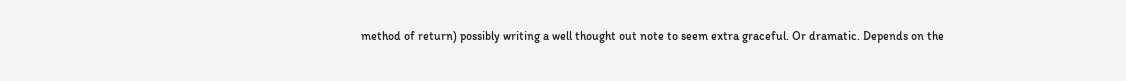method of return) possibly writing a well thought out note to seem extra graceful. Or dramatic. Depends on the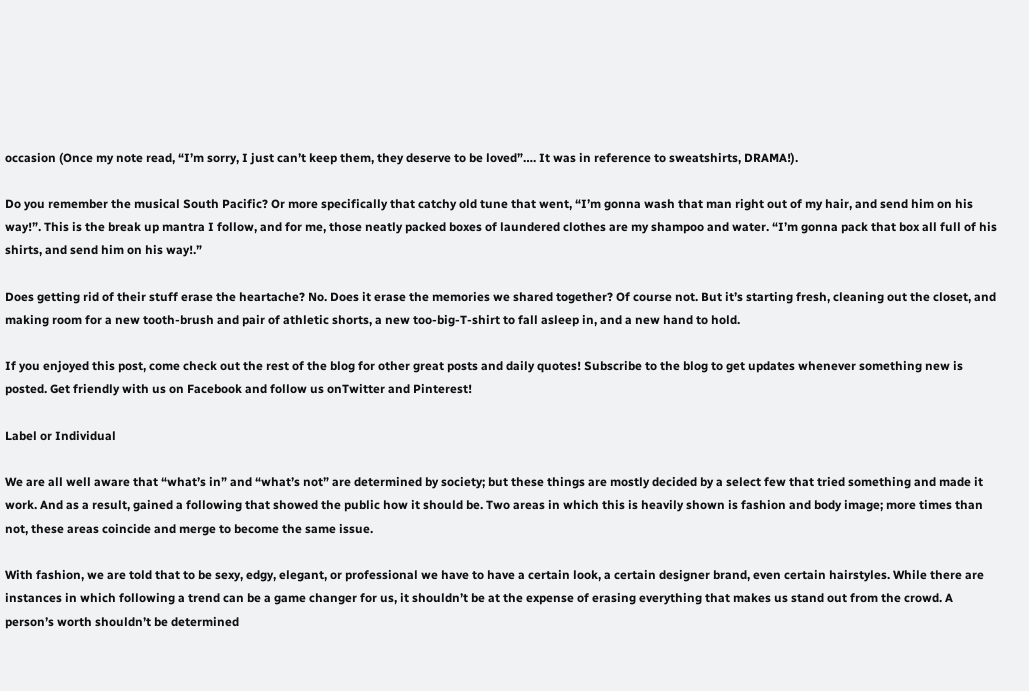occasion (Once my note read, “I’m sorry, I just can’t keep them, they deserve to be loved”…. It was in reference to sweatshirts, DRAMA!).

Do you remember the musical South Pacific? Or more specifically that catchy old tune that went, “I’m gonna wash that man right out of my hair, and send him on his way!”. This is the break up mantra I follow, and for me, those neatly packed boxes of laundered clothes are my shampoo and water. “I’m gonna pack that box all full of his shirts, and send him on his way!.”

Does getting rid of their stuff erase the heartache? No. Does it erase the memories we shared together? Of course not. But it’s starting fresh, cleaning out the closet, and making room for a new tooth-brush and pair of athletic shorts, a new too-big-T-shirt to fall asleep in, and a new hand to hold.

If you enjoyed this post, come check out the rest of the blog for other great posts and daily quotes! Subscribe to the blog to get updates whenever something new is posted. Get friendly with us on Facebook and follow us onTwitter and Pinterest!

Label or Individual

We are all well aware that “what’s in” and “what’s not” are determined by society; but these things are mostly decided by a select few that tried something and made it work. And as a result, gained a following that showed the public how it should be. Two areas in which this is heavily shown is fashion and body image; more times than not, these areas coincide and merge to become the same issue.

With fashion, we are told that to be sexy, edgy, elegant, or professional we have to have a certain look, a certain designer brand, even certain hairstyles. While there are instances in which following a trend can be a game changer for us, it shouldn’t be at the expense of erasing everything that makes us stand out from the crowd. A person’s worth shouldn’t be determined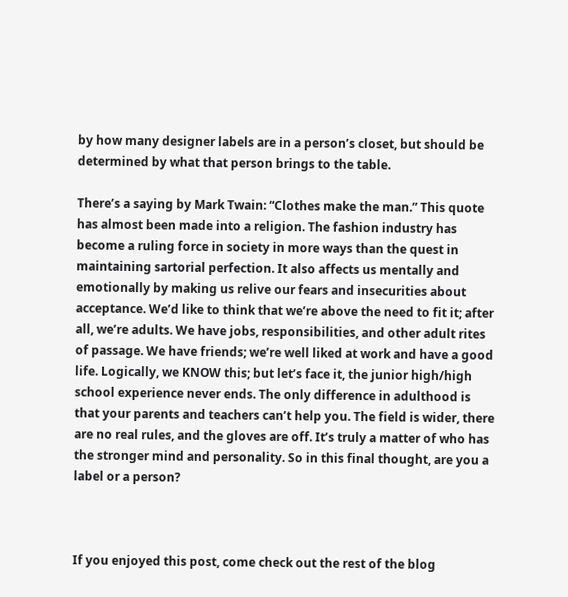by how many designer labels are in a person’s closet, but should be determined by what that person brings to the table.

There’s a saying by Mark Twain: “Clothes make the man.” This quote has almost been made into a religion. The fashion industry has become a ruling force in society in more ways than the quest in maintaining sartorial perfection. It also affects us mentally and emotionally by making us relive our fears and insecurities about acceptance. We’d like to think that we’re above the need to fit it; after all, we’re adults. We have jobs, responsibilities, and other adult rites of passage. We have friends; we’re well liked at work and have a good life. Logically, we KNOW this; but let’s face it, the junior high/high school experience never ends. The only difference in adulthood is that your parents and teachers can’t help you. The field is wider, there are no real rules, and the gloves are off. It’s truly a matter of who has the stronger mind and personality. So in this final thought, are you a label or a person?



If you enjoyed this post, come check out the rest of the blog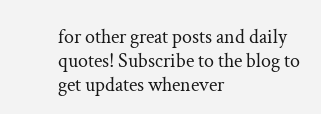for other great posts and daily quotes! Subscribe to the blog to get updates whenever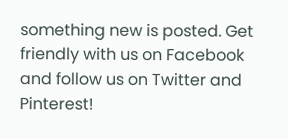something new is posted. Get friendly with us on Facebook and follow us on Twitter and Pinterest!